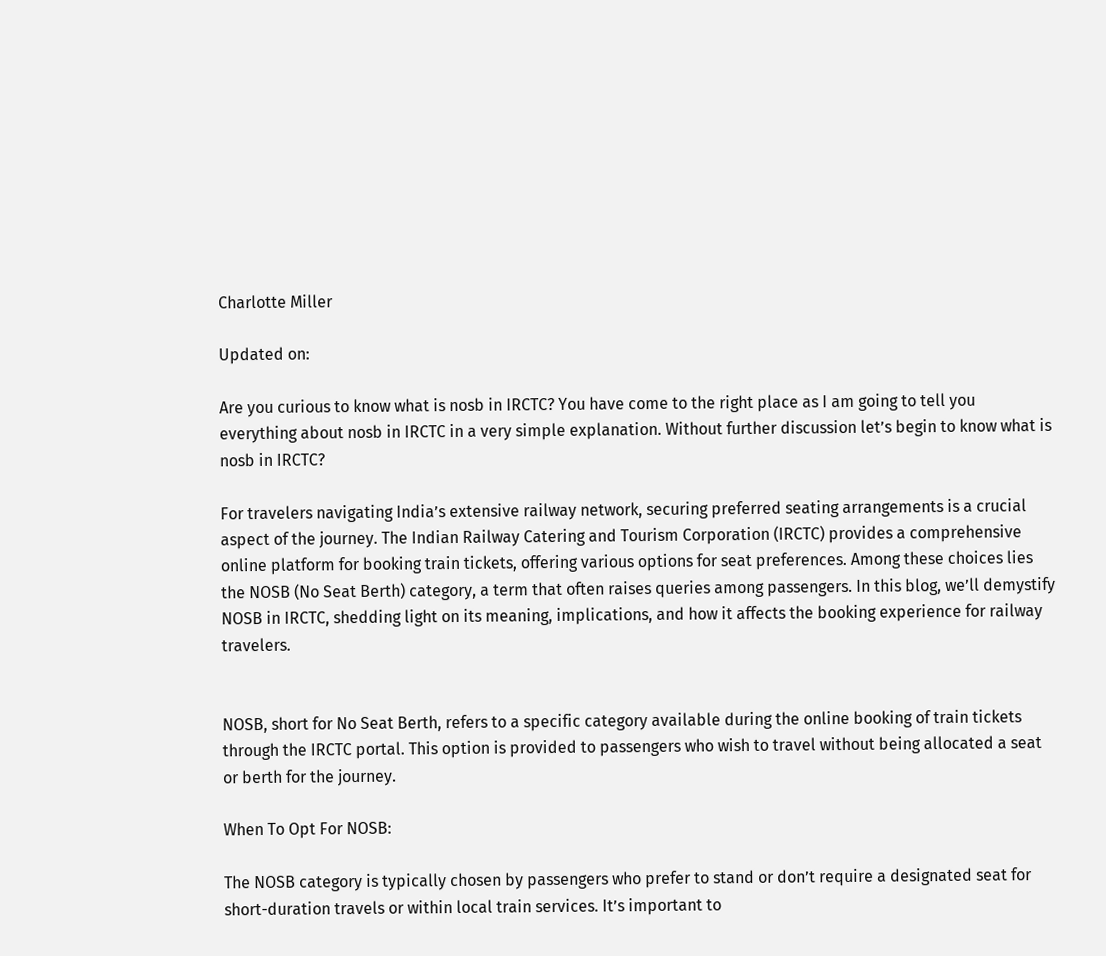Charlotte Miller

Updated on:

Are you curious to know what is nosb in IRCTC? You have come to the right place as I am going to tell you everything about nosb in IRCTC in a very simple explanation. Without further discussion let’s begin to know what is nosb in IRCTC?

For travelers navigating India’s extensive railway network, securing preferred seating arrangements is a crucial aspect of the journey. The Indian Railway Catering and Tourism Corporation (IRCTC) provides a comprehensive online platform for booking train tickets, offering various options for seat preferences. Among these choices lies the NOSB (No Seat Berth) category, a term that often raises queries among passengers. In this blog, we’ll demystify NOSB in IRCTC, shedding light on its meaning, implications, and how it affects the booking experience for railway travelers.


NOSB, short for No Seat Berth, refers to a specific category available during the online booking of train tickets through the IRCTC portal. This option is provided to passengers who wish to travel without being allocated a seat or berth for the journey.

When To Opt For NOSB:

The NOSB category is typically chosen by passengers who prefer to stand or don’t require a designated seat for short-duration travels or within local train services. It’s important to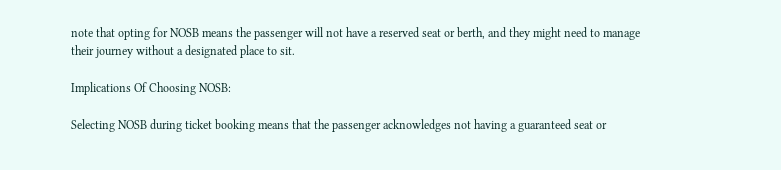note that opting for NOSB means the passenger will not have a reserved seat or berth, and they might need to manage their journey without a designated place to sit.

Implications Of Choosing NOSB:

Selecting NOSB during ticket booking means that the passenger acknowledges not having a guaranteed seat or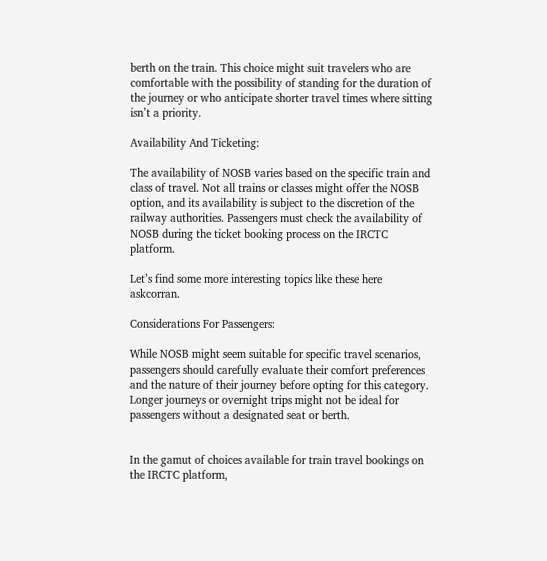berth on the train. This choice might suit travelers who are comfortable with the possibility of standing for the duration of the journey or who anticipate shorter travel times where sitting isn’t a priority.

Availability And Ticketing:

The availability of NOSB varies based on the specific train and class of travel. Not all trains or classes might offer the NOSB option, and its availability is subject to the discretion of the railway authorities. Passengers must check the availability of NOSB during the ticket booking process on the IRCTC platform.

Let’s find some more interesting topics like these here askcorran.

Considerations For Passengers:

While NOSB might seem suitable for specific travel scenarios, passengers should carefully evaluate their comfort preferences and the nature of their journey before opting for this category. Longer journeys or overnight trips might not be ideal for passengers without a designated seat or berth.


In the gamut of choices available for train travel bookings on the IRCTC platform,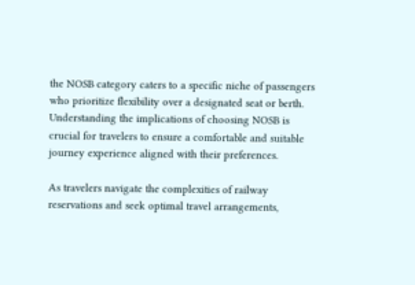the NOSB category caters to a specific niche of passengers who prioritize flexibility over a designated seat or berth. Understanding the implications of choosing NOSB is crucial for travelers to ensure a comfortable and suitable journey experience aligned with their preferences.

As travelers navigate the complexities of railway reservations and seek optimal travel arrangements,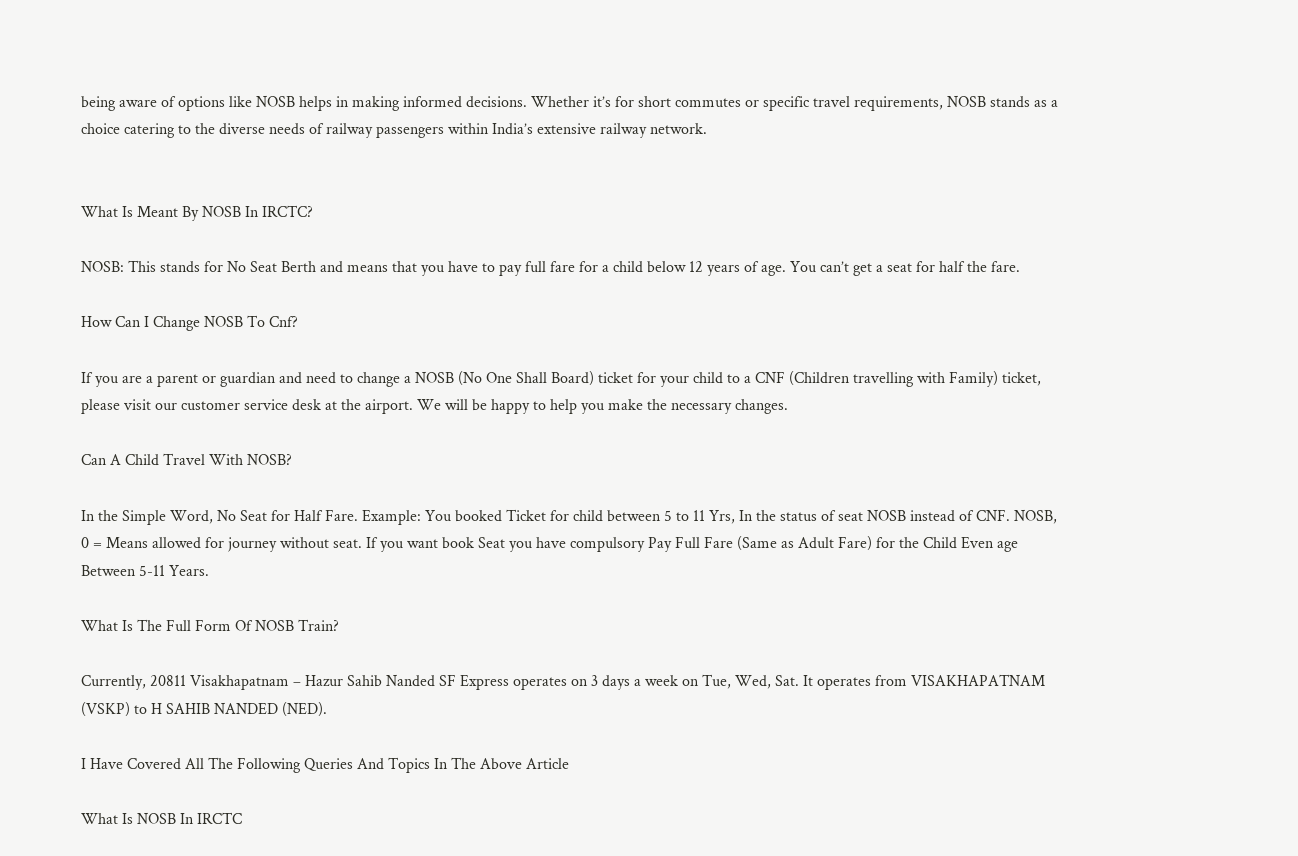being aware of options like NOSB helps in making informed decisions. Whether it’s for short commutes or specific travel requirements, NOSB stands as a choice catering to the diverse needs of railway passengers within India’s extensive railway network.


What Is Meant By NOSB In IRCTC?

NOSB: This stands for No Seat Berth and means that you have to pay full fare for a child below 12 years of age. You can’t get a seat for half the fare.

How Can I Change NOSB To Cnf?

If you are a parent or guardian and need to change a NOSB (No One Shall Board) ticket for your child to a CNF (Children travelling with Family) ticket, please visit our customer service desk at the airport. We will be happy to help you make the necessary changes.

Can A Child Travel With NOSB?

In the Simple Word, No Seat for Half Fare. Example: You booked Ticket for child between 5 to 11 Yrs, In the status of seat NOSB instead of CNF. NOSB, 0 = Means allowed for journey without seat. If you want book Seat you have compulsory Pay Full Fare (Same as Adult Fare) for the Child Even age Between 5-11 Years.

What Is The Full Form Of NOSB Train?

Currently, 20811 Visakhapatnam – Hazur Sahib Nanded SF Express operates on 3 days a week on Tue, Wed, Sat. It operates from VISAKHAPATNAM (VSKP) to H SAHIB NANDED (NED).

I Have Covered All The Following Queries And Topics In The Above Article

What Is NOSB In IRCTC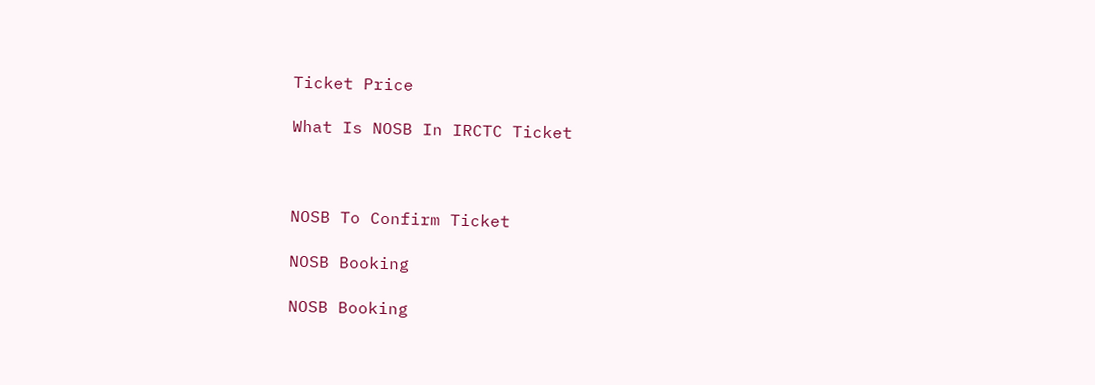Ticket Price

What Is NOSB In IRCTC Ticket



NOSB To Confirm Ticket

NOSB Booking

NOSB Booking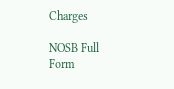Charges

NOSB Full Form